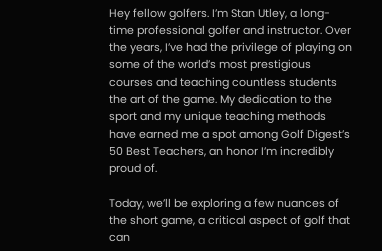Hey fellow golfers. I’m Stan Utley, a long-time professional golfer and instructor. Over the years, I’ve had the privilege of playing on some of the world’s most prestigious courses and teaching countless students the art of the game. My dedication to the sport and my unique teaching methods have earned me a spot among Golf Digest’s 50 Best Teachers, an honor I’m incredibly proud of.

Today, we’ll be exploring a few nuances of the short game, a critical aspect of golf that can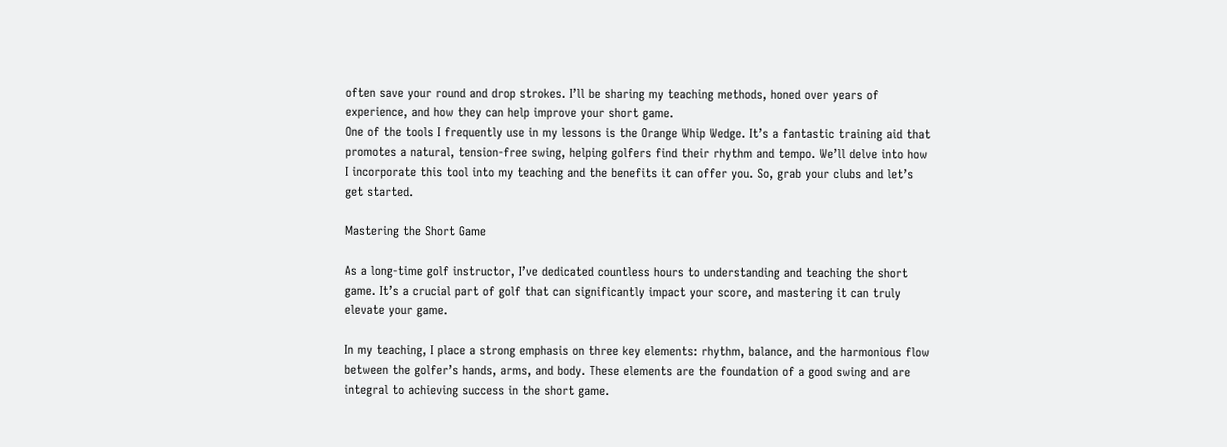often save your round and drop strokes. I’ll be sharing my teaching methods, honed over years of experience, and how they can help improve your short game.
One of the tools I frequently use in my lessons is the Orange Whip Wedge. It’s a fantastic training aid that promotes a natural, tension-free swing, helping golfers find their rhythm and tempo. We’ll delve into how I incorporate this tool into my teaching and the benefits it can offer you. So, grab your clubs and let’s get started.

Mastering the Short Game

As a long-time golf instructor, I’ve dedicated countless hours to understanding and teaching the short game. It’s a crucial part of golf that can significantly impact your score, and mastering it can truly elevate your game.

In my teaching, I place a strong emphasis on three key elements: rhythm, balance, and the harmonious flow between the golfer’s hands, arms, and body. These elements are the foundation of a good swing and are integral to achieving success in the short game.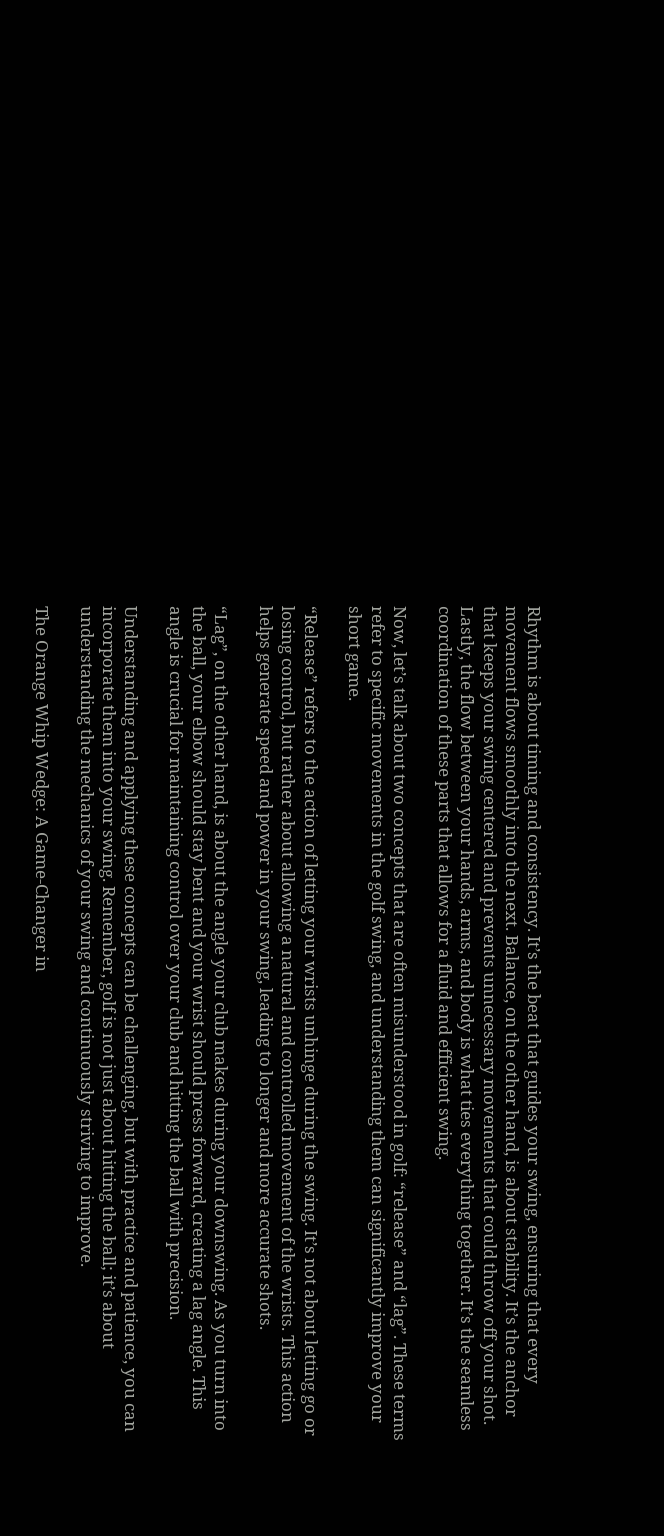Rhythm is about timing and consistency. It’s the beat that guides your swing, ensuring that every movement flows smoothly into the next. Balance, on the other hand, is about stability. It’s the anchor that keeps your swing centered and prevents unnecessary movements that could throw off your shot. Lastly, the flow between your hands, arms, and body is what ties everything together. It’s the seamless coordination of these parts that allows for a fluid and efficient swing.

Now, let’s talk about two concepts that are often misunderstood in golf: “release” and “lag”. These terms refer to specific movements in the golf swing, and understanding them can significantly improve your short game.

“Release” refers to the action of letting your wrists unhinge during the swing. It’s not about letting go or losing control, but rather about allowing a natural and controlled movement of the wrists. This action helps generate speed and power in your swing, leading to longer and more accurate shots.

“Lag”, on the other hand, is about the angle your club makes during your downswing. As you turn into the ball, your elbow should stay bent and your wrist should press forward, creating a lag angle. This angle is crucial for maintaining control over your club and hitting the ball with precision.

Understanding and applying these concepts can be challenging, but with practice and patience, you can incorporate them into your swing. Remember, golf is not just about hitting the ball; it’s about understanding the mechanics of your swing and continuously striving to improve.

The Orange Whip Wedge: A Game-Changer in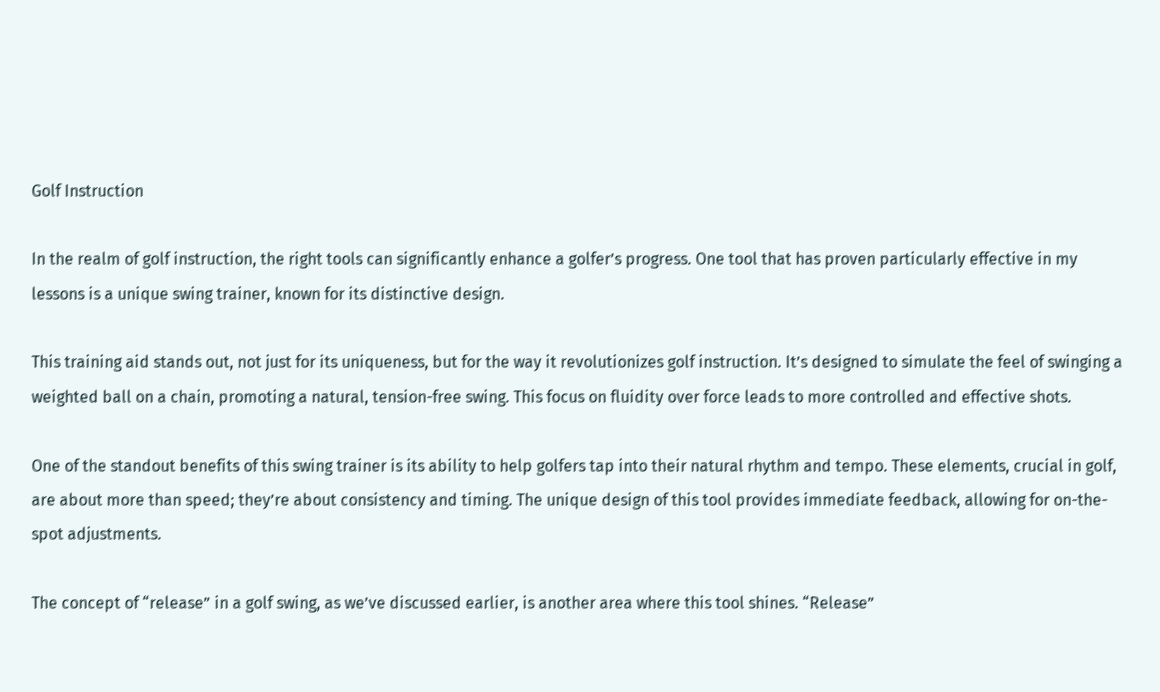Golf Instruction

In the realm of golf instruction, the right tools can significantly enhance a golfer’s progress. One tool that has proven particularly effective in my lessons is a unique swing trainer, known for its distinctive design.

This training aid stands out, not just for its uniqueness, but for the way it revolutionizes golf instruction. It’s designed to simulate the feel of swinging a weighted ball on a chain, promoting a natural, tension-free swing. This focus on fluidity over force leads to more controlled and effective shots.

One of the standout benefits of this swing trainer is its ability to help golfers tap into their natural rhythm and tempo. These elements, crucial in golf, are about more than speed; they’re about consistency and timing. The unique design of this tool provides immediate feedback, allowing for on-the-spot adjustments.

The concept of “release” in a golf swing, as we’ve discussed earlier, is another area where this tool shines. “Release”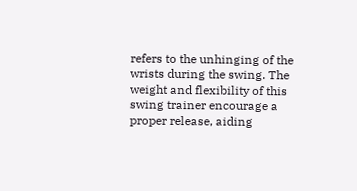refers to the unhinging of the wrists during the swing. The weight and flexibility of this swing trainer encourage a proper release, aiding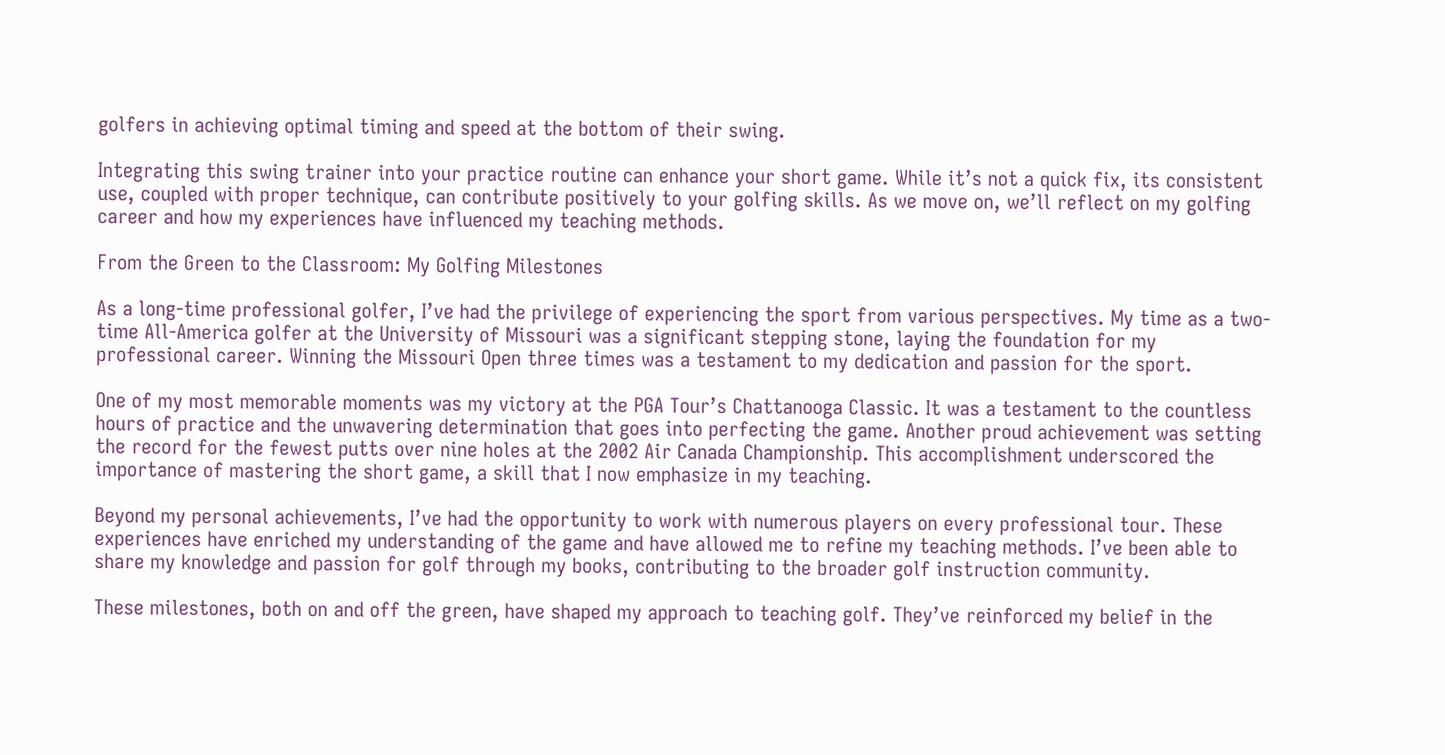golfers in achieving optimal timing and speed at the bottom of their swing.

Integrating this swing trainer into your practice routine can enhance your short game. While it’s not a quick fix, its consistent use, coupled with proper technique, can contribute positively to your golfing skills. As we move on, we’ll reflect on my golfing career and how my experiences have influenced my teaching methods.

From the Green to the Classroom: My Golfing Milestones

As a long-time professional golfer, I’ve had the privilege of experiencing the sport from various perspectives. My time as a two-time All-America golfer at the University of Missouri was a significant stepping stone, laying the foundation for my professional career. Winning the Missouri Open three times was a testament to my dedication and passion for the sport.

One of my most memorable moments was my victory at the PGA Tour’s Chattanooga Classic. It was a testament to the countless hours of practice and the unwavering determination that goes into perfecting the game. Another proud achievement was setting the record for the fewest putts over nine holes at the 2002 Air Canada Championship. This accomplishment underscored the importance of mastering the short game, a skill that I now emphasize in my teaching.

Beyond my personal achievements, I’ve had the opportunity to work with numerous players on every professional tour. These experiences have enriched my understanding of the game and have allowed me to refine my teaching methods. I’ve been able to share my knowledge and passion for golf through my books, contributing to the broader golf instruction community.

These milestones, both on and off the green, have shaped my approach to teaching golf. They’ve reinforced my belief in the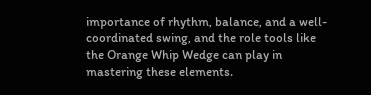importance of rhythm, balance, and a well-coordinated swing, and the role tools like the Orange Whip Wedge can play in mastering these elements.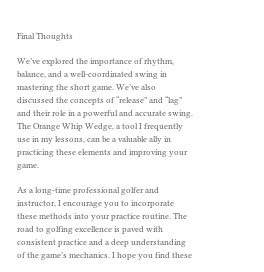Final Thoughts

We’ve explored the importance of rhythm, balance, and a well-coordinated swing in mastering the short game. We’ve also discussed the concepts of “release” and “lag” and their role in a powerful and accurate swing. The Orange Whip Wedge, a tool I frequently use in my lessons, can be a valuable ally in practicing these elements and improving your game.

As a long-time professional golfer and instructor, I encourage you to incorporate these methods into your practice routine. The road to golfing excellence is paved with consistent practice and a deep understanding of the game’s mechanics. I hope you find these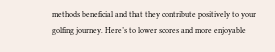methods beneficial and that they contribute positively to your golfing journey. Here’s to lower scores and more enjoyable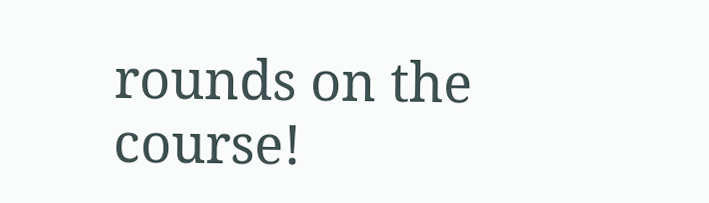rounds on the course!